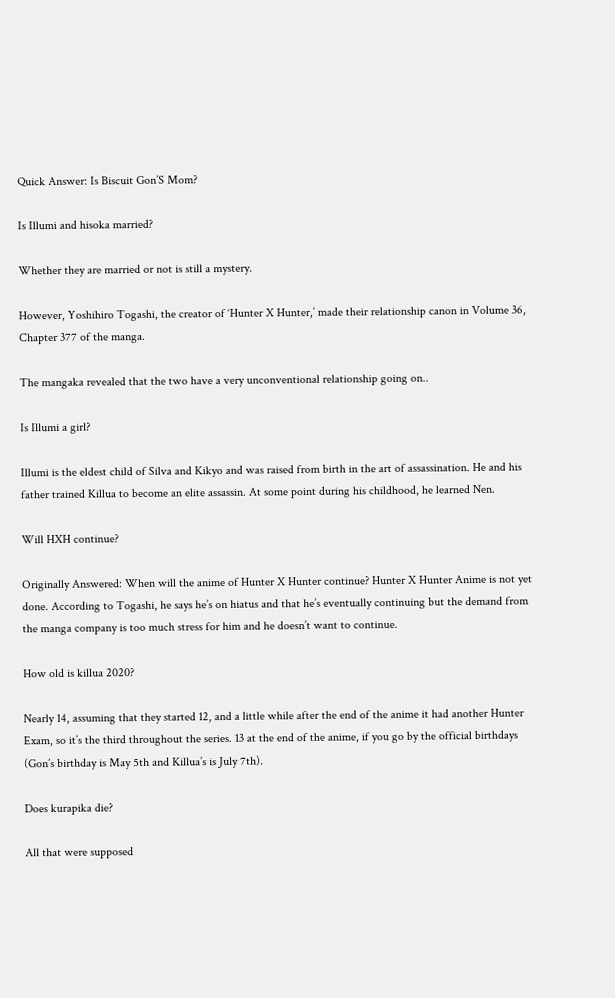Quick Answer: Is Biscuit Gon’S Mom?

Is Illumi and hisoka married?

Whether they are married or not is still a mystery.

However, Yoshihiro Togashi, the creator of ‘Hunter X Hunter,’ made their relationship canon in Volume 36, Chapter 377 of the manga.

The mangaka revealed that the two have a very unconventional relationship going on..

Is Illumi a girl?

Illumi is the eldest child of Silva and Kikyo and was raised from birth in the art of assassination. He and his father trained Killua to become an elite assassin. At some point during his childhood, he learned Nen.

Will HXH continue?

Originally Answered: When will the anime of Hunter X Hunter continue? Hunter X Hunter Anime is not yet done. According to Togashi, he says he’s on hiatus and that he’s eventually continuing but the demand from the manga company is too much stress for him and he doesn’t want to continue.

How old is killua 2020?

Nearly 14, assuming that they started 12, and a little while after the end of the anime it had another Hunter Exam, so it’s the third throughout the series. 13 at the end of the anime, if you go by the official birthdays (Gon’s birthday is May 5th and Killua’s is July 7th).

Does kurapika die?

All that were supposed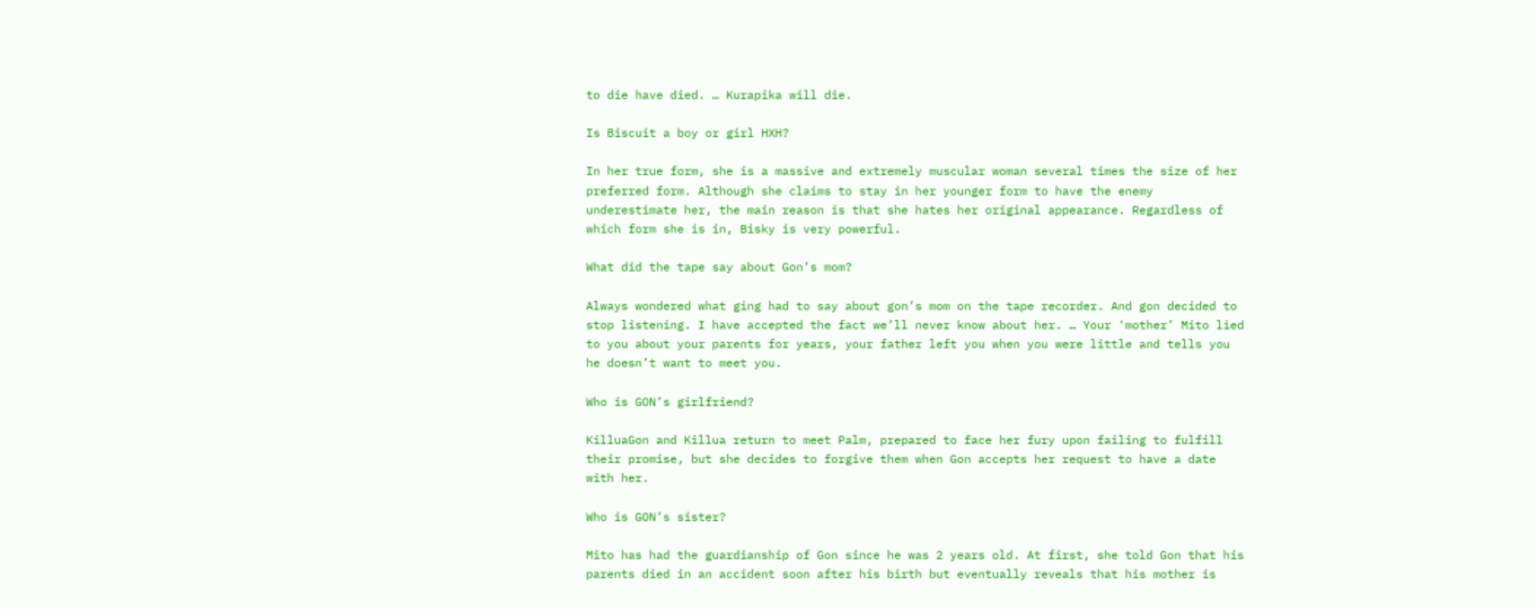to die have died. … Kurapika will die.

Is Biscuit a boy or girl HXH?

In her true form, she is a massive and extremely muscular woman several times the size of her preferred form. Although she claims to stay in her younger form to have the enemy underestimate her, the main reason is that she hates her original appearance. Regardless of which form she is in, Bisky is very powerful.

What did the tape say about Gon’s mom?

Always wondered what ging had to say about gon’s mom on the tape recorder. And gon decided to stop listening. I have accepted the fact we’ll never know about her. … Your ‘mother’ Mito lied to you about your parents for years, your father left you when you were little and tells you he doesn’t want to meet you.

Who is GON’s girlfriend?

KilluaGon and Killua return to meet Palm, prepared to face her fury upon failing to fulfill their promise, but she decides to forgive them when Gon accepts her request to have a date with her.

Who is GON’s sister?

Mito has had the guardianship of Gon since he was 2 years old. At first, she told Gon that his parents died in an accident soon after his birth but eventually reveals that his mother is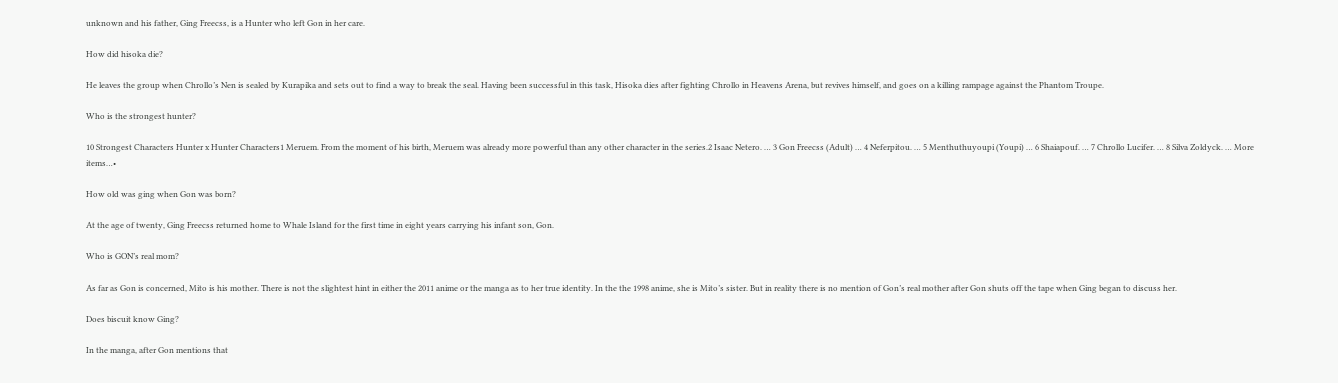unknown and his father, Ging Freecss, is a Hunter who left Gon in her care.

How did hisoka die?

He leaves the group when Chrollo’s Nen is sealed by Kurapika and sets out to find a way to break the seal. Having been successful in this task, Hisoka dies after fighting Chrollo in Heavens Arena, but revives himself, and goes on a killing rampage against the Phantom Troupe.

Who is the strongest hunter?

10 Strongest Characters Hunter x Hunter Characters1 Meruem. From the moment of his birth, Meruem was already more powerful than any other character in the series.2 Isaac Netero. … 3 Gon Freecss (Adult) … 4 Neferpitou. … 5 Menthuthuyoupi (Youpi) … 6 Shaiapouf. … 7 Chrollo Lucifer. … 8 Silva Zoldyck. … More items…•

How old was ging when Gon was born?

At the age of twenty, Ging Freecss returned home to Whale Island for the first time in eight years carrying his infant son, Gon.

Who is GON’s real mom?

As far as Gon is concerned, Mito is his mother. There is not the slightest hint in either the 2011 anime or the manga as to her true identity. In the the 1998 anime, she is Mito’s sister. But in reality there is no mention of Gon’s real mother after Gon shuts off the tape when Ging began to discuss her.

Does biscuit know Ging?

In the manga, after Gon mentions that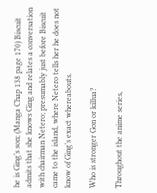he is Ging’s son; (Manga Chap 138 page 170) Biscuit admits that she knows Ging and relates a conversation with chairman Netero; presumably just before Biscuit came to the island, where Netero tells her he does not know of Ging’s exact whereabouts.

Who is stronger Gon or killua?

Throughout the anime series,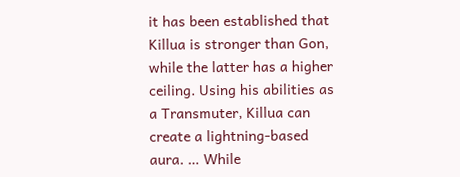it has been established that Killua is stronger than Gon, while the latter has a higher ceiling. Using his abilities as a Transmuter, Killua can create a lightning-based aura. … While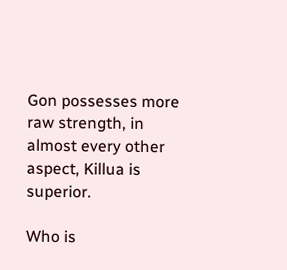Gon possesses more raw strength, in almost every other aspect, Killua is superior.

Who is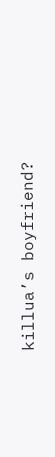killua’s boyfriend?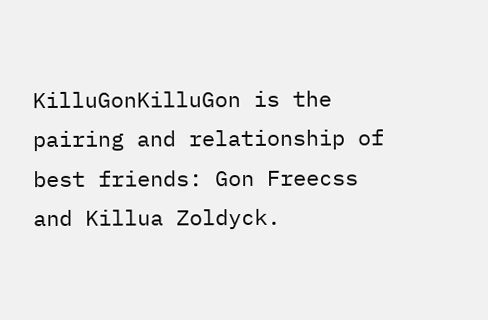KilluGonKilluGon is the pairing and relationship of best friends: Gon Freecss and Killua Zoldyck.